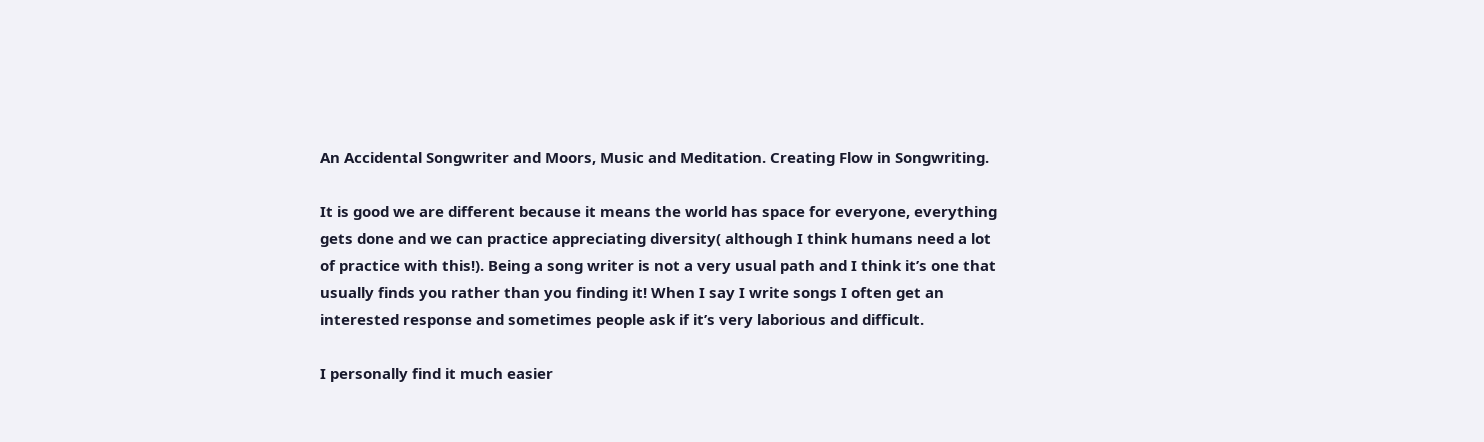An Accidental Songwriter and Moors, Music and Meditation. Creating Flow in Songwriting.

It is good we are different because it means the world has space for everyone, everything gets done and we can practice appreciating diversity( although I think humans need a lot of practice with this!). Being a song writer is not a very usual path and I think it’s one that usually finds you rather than you finding it! When I say I write songs I often get an interested response and sometimes people ask if it’s very laborious and difficult.

I personally find it much easier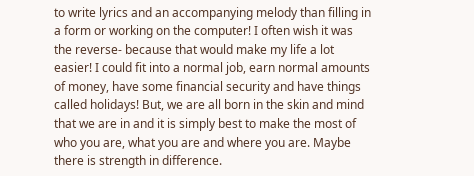to write lyrics and an accompanying melody than filling in a form or working on the computer! I often wish it was the reverse- because that would make my life a lot easier! I could fit into a normal job, earn normal amounts of money, have some financial security and have things called holidays! But, we are all born in the skin and mind that we are in and it is simply best to make the most of who you are, what you are and where you are. Maybe there is strength in difference.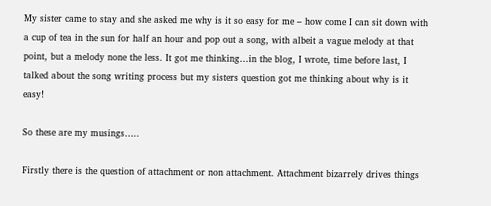My sister came to stay and she asked me why is it so easy for me – how come I can sit down with a cup of tea in the sun for half an hour and pop out a song, with albeit a vague melody at that point, but a melody none the less. It got me thinking…in the blog, I wrote, time before last, I talked about the song writing process but my sisters question got me thinking about why is it easy!

So these are my musings…..

Firstly there is the question of attachment or non attachment. Attachment bizarrely drives things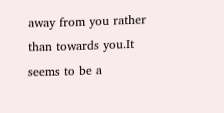away from you rather than towards you.It seems to be a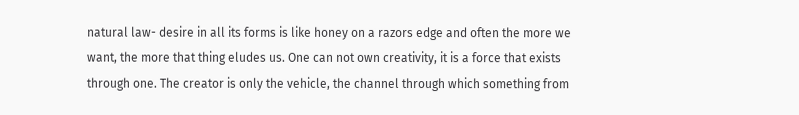natural law- desire in all its forms is like honey on a razors edge and often the more we want, the more that thing eludes us. One can not own creativity, it is a force that exists through one. The creator is only the vehicle, the channel through which something from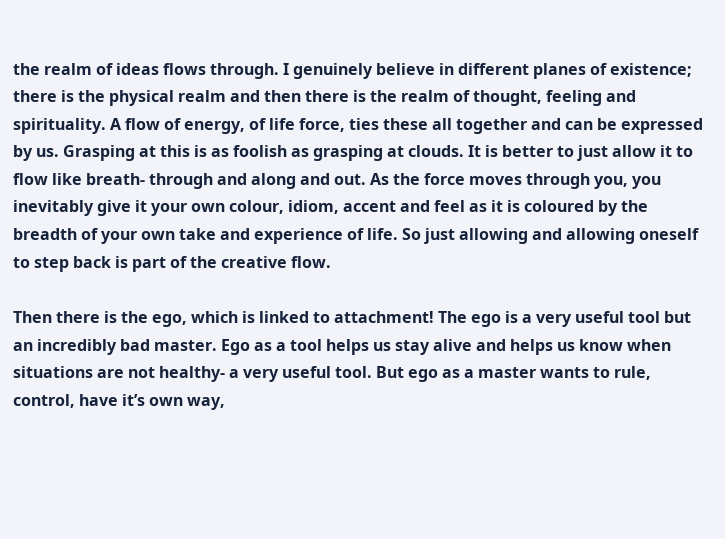the realm of ideas flows through. I genuinely believe in different planes of existence; there is the physical realm and then there is the realm of thought, feeling and spirituality. A flow of energy, of life force, ties these all together and can be expressed by us. Grasping at this is as foolish as grasping at clouds. It is better to just allow it to flow like breath- through and along and out. As the force moves through you, you inevitably give it your own colour, idiom, accent and feel as it is coloured by the breadth of your own take and experience of life. So just allowing and allowing oneself to step back is part of the creative flow.

Then there is the ego, which is linked to attachment! The ego is a very useful tool but an incredibly bad master. Ego as a tool helps us stay alive and helps us know when situations are not healthy- a very useful tool. But ego as a master wants to rule, control, have it’s own way,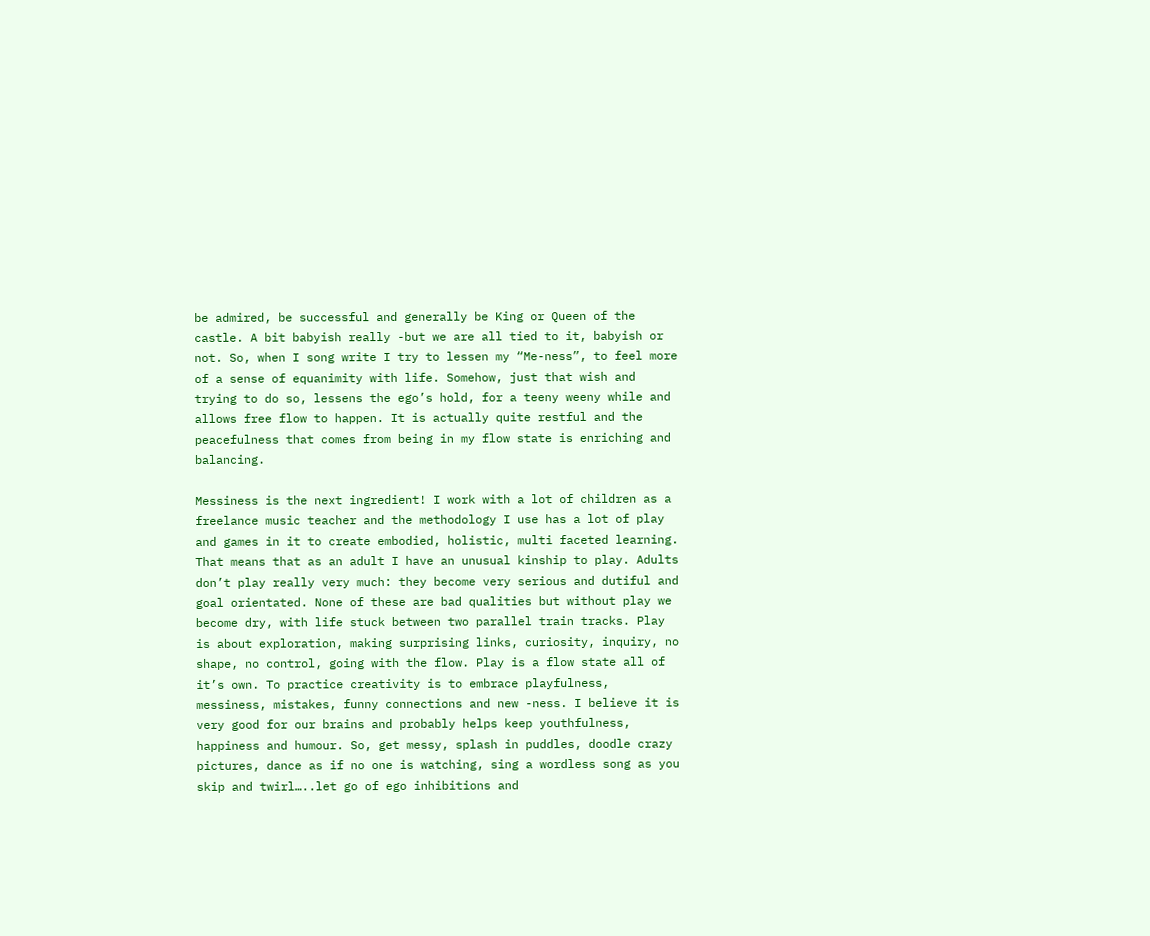be admired, be successful and generally be King or Queen of the castle. A bit babyish really -but we are all tied to it, babyish or not. So, when I song write I try to lessen my “Me-ness”, to feel more of a sense of equanimity with life. Somehow, just that wish and trying to do so, lessens the ego’s hold, for a teeny weeny while and allows free flow to happen. It is actually quite restful and the peacefulness that comes from being in my flow state is enriching and balancing.

Messiness is the next ingredient! I work with a lot of children as a freelance music teacher and the methodology I use has a lot of play and games in it to create embodied, holistic, multi faceted learning. That means that as an adult I have an unusual kinship to play. Adults don’t play really very much: they become very serious and dutiful and goal orientated. None of these are bad qualities but without play we become dry, with life stuck between two parallel train tracks. Play is about exploration, making surprising links, curiosity, inquiry, no shape, no control, going with the flow. Play is a flow state all of it’s own. To practice creativity is to embrace playfulness, messiness, mistakes, funny connections and new -ness. I believe it is very good for our brains and probably helps keep youthfulness, happiness and humour. So, get messy, splash in puddles, doodle crazy pictures, dance as if no one is watching, sing a wordless song as you skip and twirl…..let go of ego inhibitions and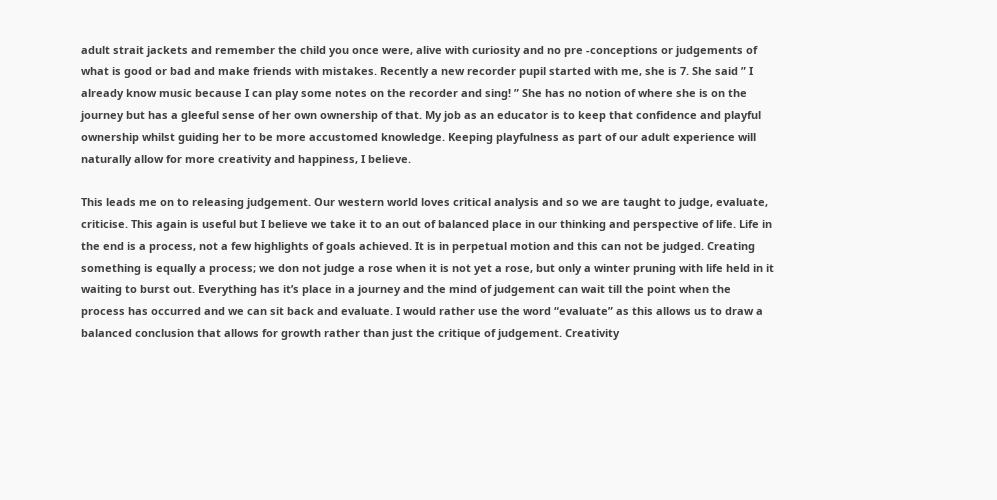adult strait jackets and remember the child you once were, alive with curiosity and no pre -conceptions or judgements of what is good or bad and make friends with mistakes. Recently a new recorder pupil started with me, she is 7. She said ” I already know music because I can play some notes on the recorder and sing! ” She has no notion of where she is on the journey but has a gleeful sense of her own ownership of that. My job as an educator is to keep that confidence and playful ownership whilst guiding her to be more accustomed knowledge. Keeping playfulness as part of our adult experience will naturally allow for more creativity and happiness, I believe.

This leads me on to releasing judgement. Our western world loves critical analysis and so we are taught to judge, evaluate, criticise. This again is useful but I believe we take it to an out of balanced place in our thinking and perspective of life. Life in the end is a process, not a few highlights of goals achieved. It is in perpetual motion and this can not be judged. Creating something is equally a process; we don not judge a rose when it is not yet a rose, but only a winter pruning with life held in it waiting to burst out. Everything has it’s place in a journey and the mind of judgement can wait till the point when the process has occurred and we can sit back and evaluate. I would rather use the word “evaluate” as this allows us to draw a balanced conclusion that allows for growth rather than just the critique of judgement. Creativity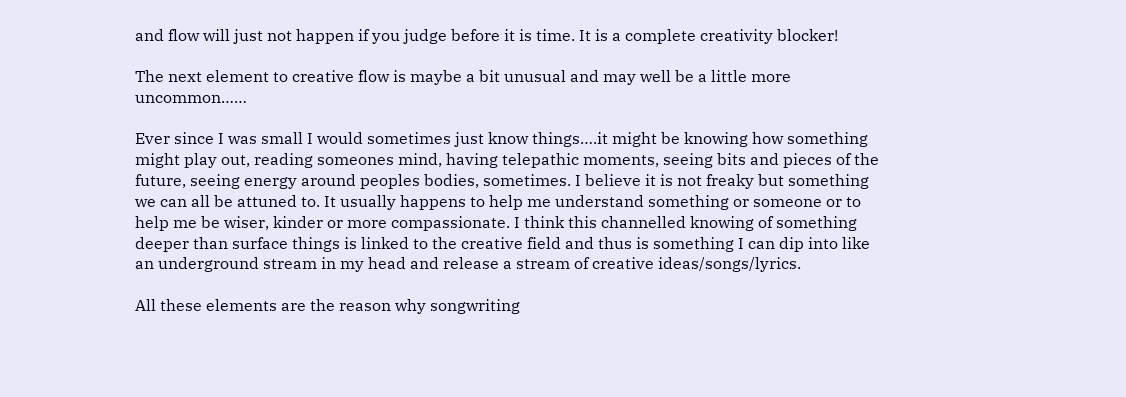and flow will just not happen if you judge before it is time. It is a complete creativity blocker!

The next element to creative flow is maybe a bit unusual and may well be a little more uncommon……

Ever since I was small I would sometimes just know things….it might be knowing how something might play out, reading someones mind, having telepathic moments, seeing bits and pieces of the future, seeing energy around peoples bodies, sometimes. I believe it is not freaky but something we can all be attuned to. It usually happens to help me understand something or someone or to help me be wiser, kinder or more compassionate. I think this channelled knowing of something deeper than surface things is linked to the creative field and thus is something I can dip into like an underground stream in my head and release a stream of creative ideas/songs/lyrics.

All these elements are the reason why songwriting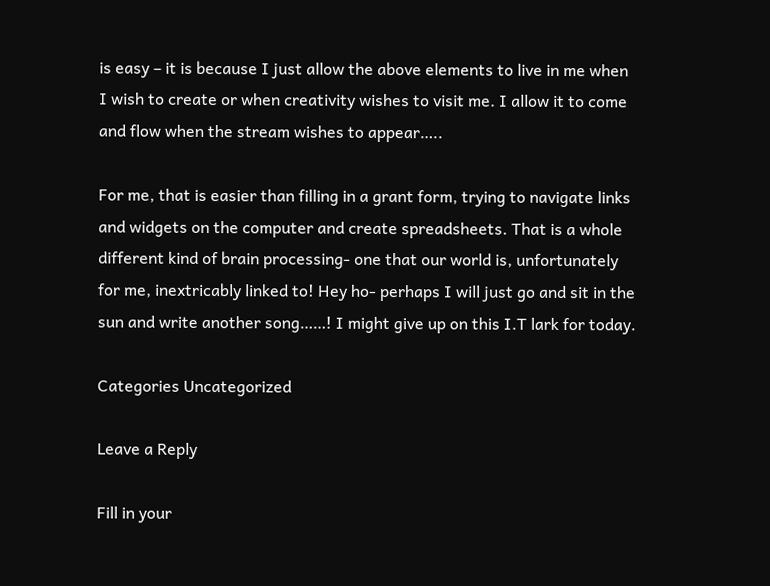is easy – it is because I just allow the above elements to live in me when I wish to create or when creativity wishes to visit me. I allow it to come and flow when the stream wishes to appear…..

For me, that is easier than filling in a grant form, trying to navigate links and widgets on the computer and create spreadsheets. That is a whole different kind of brain processing- one that our world is, unfortunately for me, inextricably linked to! Hey ho- perhaps I will just go and sit in the sun and write another song……! I might give up on this I.T lark for today.

Categories Uncategorized

Leave a Reply

Fill in your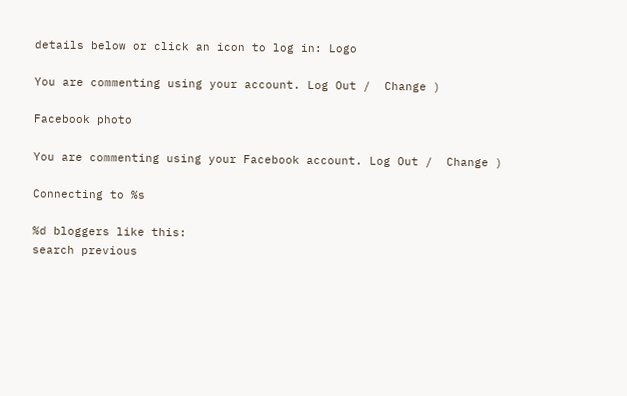details below or click an icon to log in: Logo

You are commenting using your account. Log Out /  Change )

Facebook photo

You are commenting using your Facebook account. Log Out /  Change )

Connecting to %s

%d bloggers like this:
search previous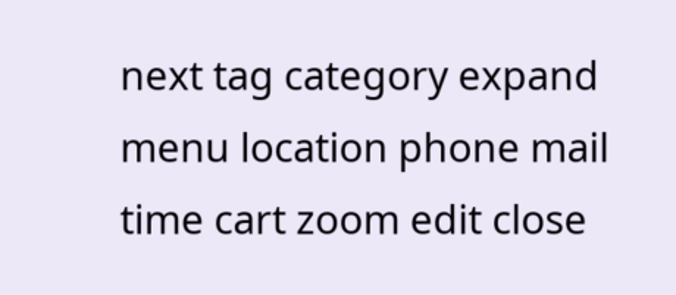next tag category expand menu location phone mail time cart zoom edit close